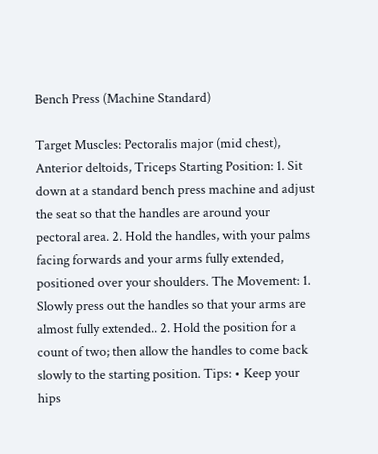Bench Press (Machine Standard)

Target Muscles: Pectoralis major (mid chest), Anterior deltoids, Triceps Starting Position: 1. Sit down at a standard bench press machine and adjust the seat so that the handles are around your pectoral area. 2. Hold the handles, with your palms facing forwards and your arms fully extended, positioned over your shoulders. The Movement: 1. Slowly press out the handles so that your arms are almost fully extended.. 2. Hold the position for a count of two; then allow the handles to come back slowly to the starting position. Tips: • Keep your hips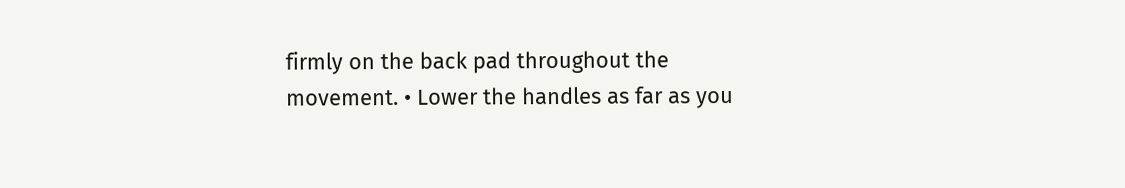firmly on the back pad throughout the movement. • Lower the handles as far as you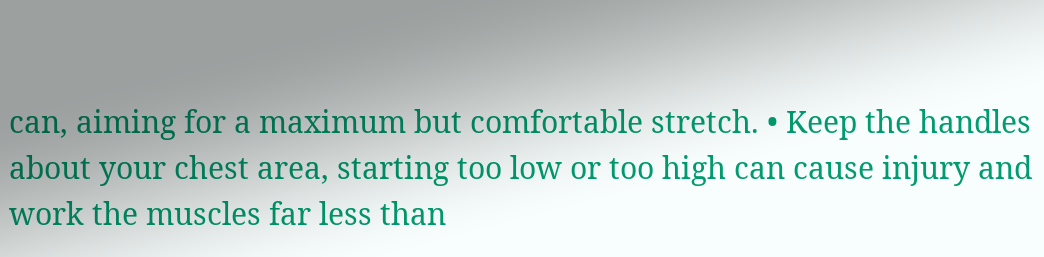can, aiming for a maximum but comfortable stretch. • Keep the handles about your chest area, starting too low or too high can cause injury and work the muscles far less than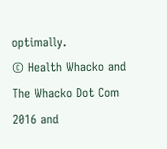optimally.
© Health Whacko and The Whacko Dot Com 2016 and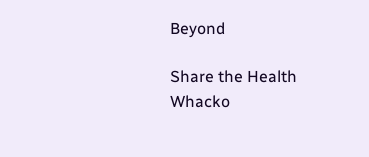Beyond

Share the Health Whacko